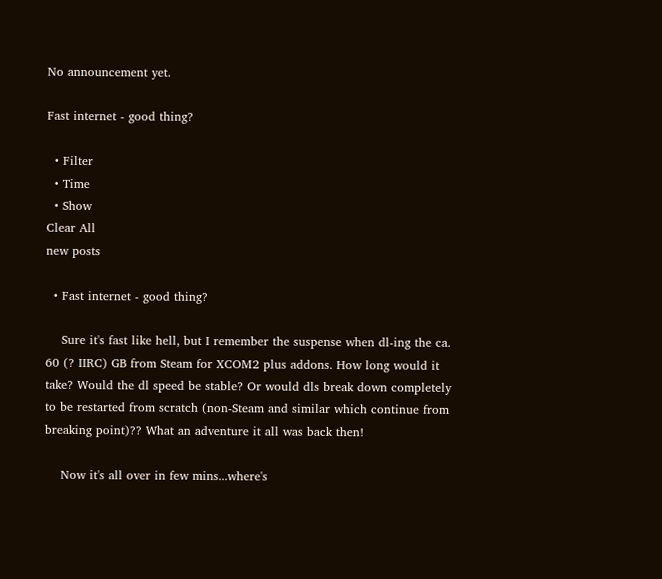No announcement yet.

Fast internet - good thing?

  • Filter
  • Time
  • Show
Clear All
new posts

  • Fast internet - good thing?

    Sure it's fast like hell, but I remember the suspense when dl-ing the ca. 60 (? IIRC) GB from Steam for XCOM2 plus addons. How long would it take? Would the dl speed be stable? Or would dls break down completely to be restarted from scratch (non-Steam and similar which continue from breaking point)?? What an adventure it all was back then!

    Now it's all over in few mins...where's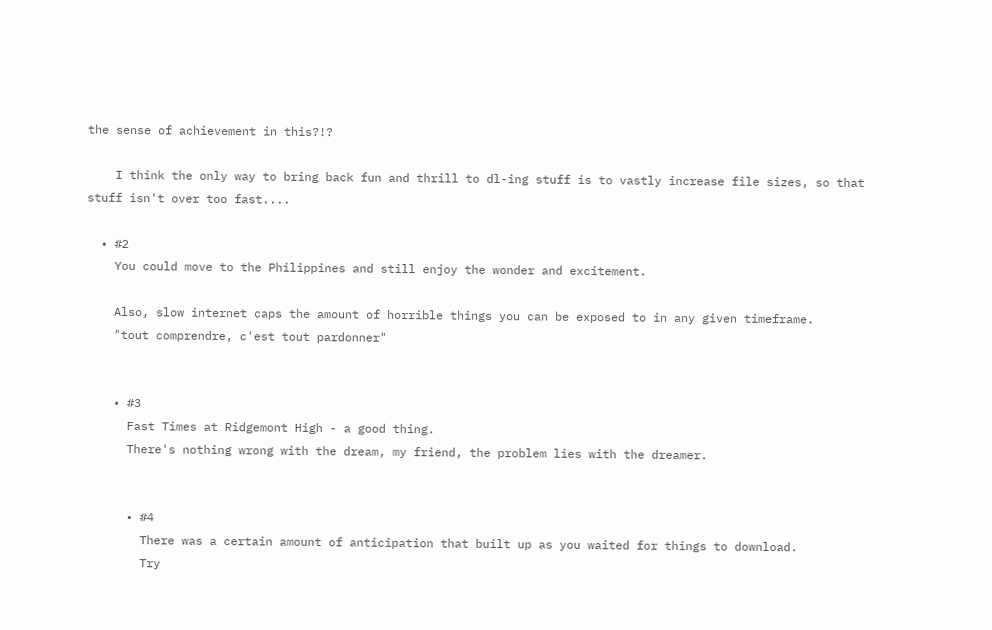the sense of achievement in this?!?

    I think the only way to bring back fun and thrill to dl-ing stuff is to vastly increase file sizes, so that stuff isn't over too fast....

  • #2
    You could move to the Philippines and still enjoy the wonder and excitement.

    Also, slow internet caps the amount of horrible things you can be exposed to in any given timeframe.
    "tout comprendre, c'est tout pardonner"


    • #3
      Fast Times at Ridgemont High - a good thing.
      There's nothing wrong with the dream, my friend, the problem lies with the dreamer.


      • #4
        There was a certain amount of anticipation that built up as you waited for things to download.
        Try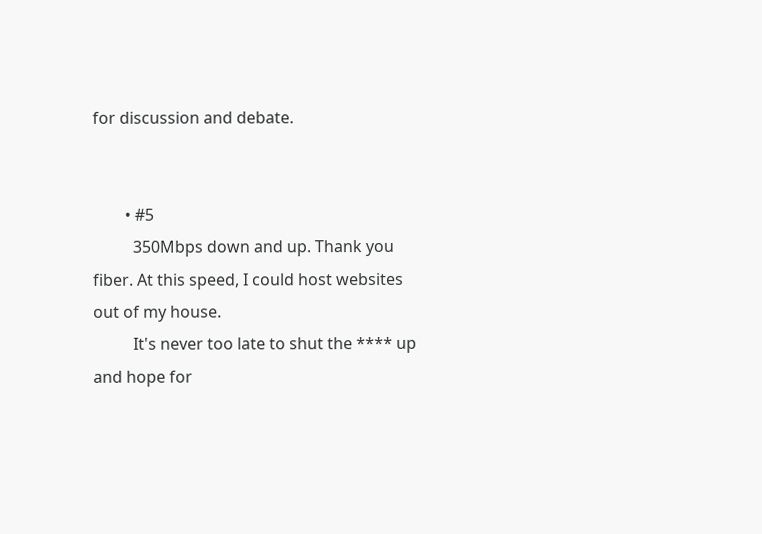for discussion and debate.


        • #5
          350Mbps down and up. Thank you fiber. At this speed, I could host websites out of my house.
          It's never too late to shut the **** up and hope for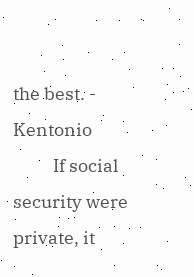the best. - Kentonio
          If social security were private, it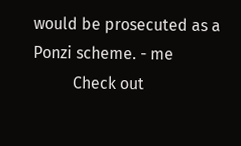would be prosecuted as a Ponzi scheme. - me
          Check out